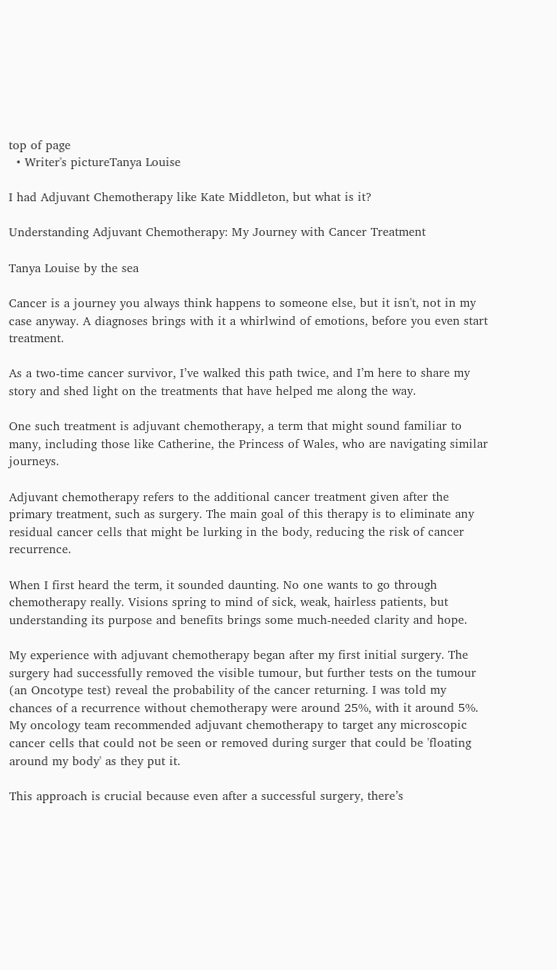top of page
  • Writer's pictureTanya Louise

I had Adjuvant Chemotherapy like Kate Middleton, but what is it?

Understanding Adjuvant Chemotherapy: My Journey with Cancer Treatment

Tanya Louise by the sea

Cancer is a journey you always think happens to someone else, but it isn't, not in my case anyway. A diagnoses brings with it a whirlwind of emotions, before you even start treatment.

As a two-time cancer survivor, I’ve walked this path twice, and I’m here to share my story and shed light on the treatments that have helped me along the way.

One such treatment is adjuvant chemotherapy, a term that might sound familiar to many, including those like Catherine, the Princess of Wales, who are navigating similar journeys.

Adjuvant chemotherapy refers to the additional cancer treatment given after the primary treatment, such as surgery. The main goal of this therapy is to eliminate any residual cancer cells that might be lurking in the body, reducing the risk of cancer recurrence.

When I first heard the term, it sounded daunting. No one wants to go through chemotherapy really. Visions spring to mind of sick, weak, hairless patients, but understanding its purpose and benefits brings some much-needed clarity and hope.

My experience with adjuvant chemotherapy began after my first initial surgery. The surgery had successfully removed the visible tumour, but further tests on the tumour (an Oncotype test) reveal the probability of the cancer returning. I was told my chances of a recurrence without chemotherapy were around 25%, with it around 5%. My oncology team recommended adjuvant chemotherapy to target any microscopic cancer cells that could not be seen or removed during surger that could be 'floating around my body' as they put it.

This approach is crucial because even after a successful surgery, there’s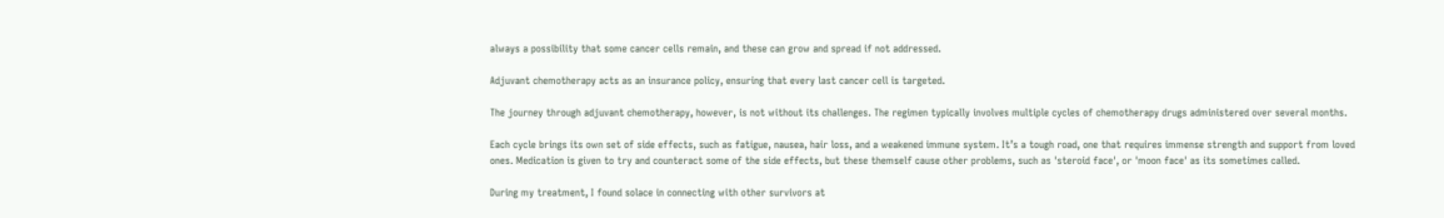always a possibility that some cancer cells remain, and these can grow and spread if not addressed.

Adjuvant chemotherapy acts as an insurance policy, ensuring that every last cancer cell is targeted.

The journey through adjuvant chemotherapy, however, is not without its challenges. The regimen typically involves multiple cycles of chemotherapy drugs administered over several months.

Each cycle brings its own set of side effects, such as fatigue, nausea, hair loss, and a weakened immune system. It’s a tough road, one that requires immense strength and support from loved ones. Medication is given to try and counteract some of the side effects, but these themself cause other problems, such as 'steroid face', or 'moon face' as its sometimes called.

During my treatment, I found solace in connecting with other survivors at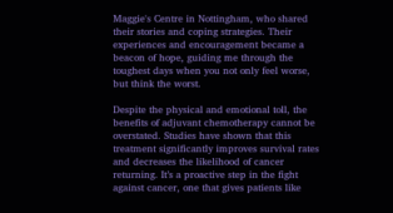Maggie's Centre in Nottingham, who shared their stories and coping strategies. Their experiences and encouragement became a beacon of hope, guiding me through the toughest days when you not only feel worse, but think the worst.

Despite the physical and emotional toll, the benefits of adjuvant chemotherapy cannot be overstated. Studies have shown that this treatment significantly improves survival rates and decreases the likelihood of cancer returning. It’s a proactive step in the fight against cancer, one that gives patients like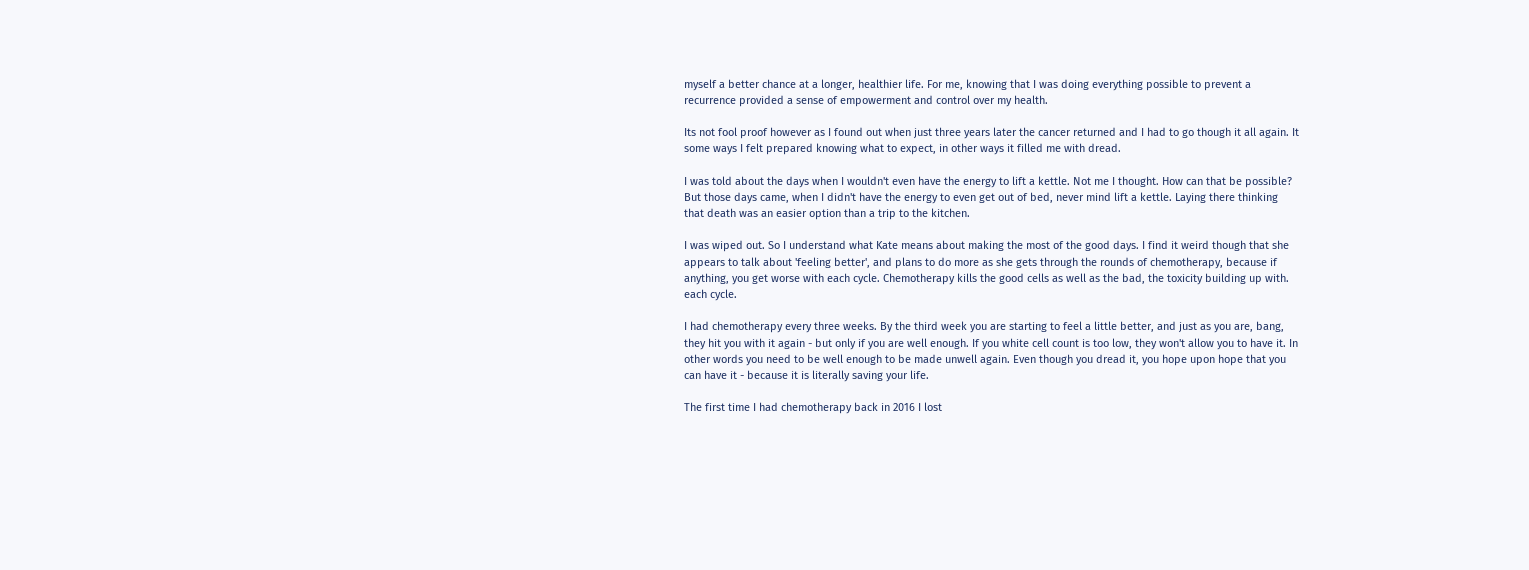myself a better chance at a longer, healthier life. For me, knowing that I was doing everything possible to prevent a recurrence provided a sense of empowerment and control over my health.

Its not fool proof however as I found out when just three years later the cancer returned and I had to go though it all again. It some ways I felt prepared knowing what to expect, in other ways it filled me with dread.

I was told about the days when I wouldn't even have the energy to lift a kettle. Not me I thought. How can that be possible? But those days came, when I didn't have the energy to even get out of bed, never mind lift a kettle. Laying there thinking that death was an easier option than a trip to the kitchen.

I was wiped out. So I understand what Kate means about making the most of the good days. I find it weird though that she appears to talk about 'feeling better', and plans to do more as she gets through the rounds of chemotherapy, because if anything, you get worse with each cycle. Chemotherapy kills the good cells as well as the bad, the toxicity building up with. each cycle.

I had chemotherapy every three weeks. By the third week you are starting to feel a little better, and just as you are, bang, they hit you with it again - but only if you are well enough. If you white cell count is too low, they won't allow you to have it. In other words you need to be well enough to be made unwell again. Even though you dread it, you hope upon hope that you can have it - because it is literally saving your life.

The first time I had chemotherapy back in 2016 I lost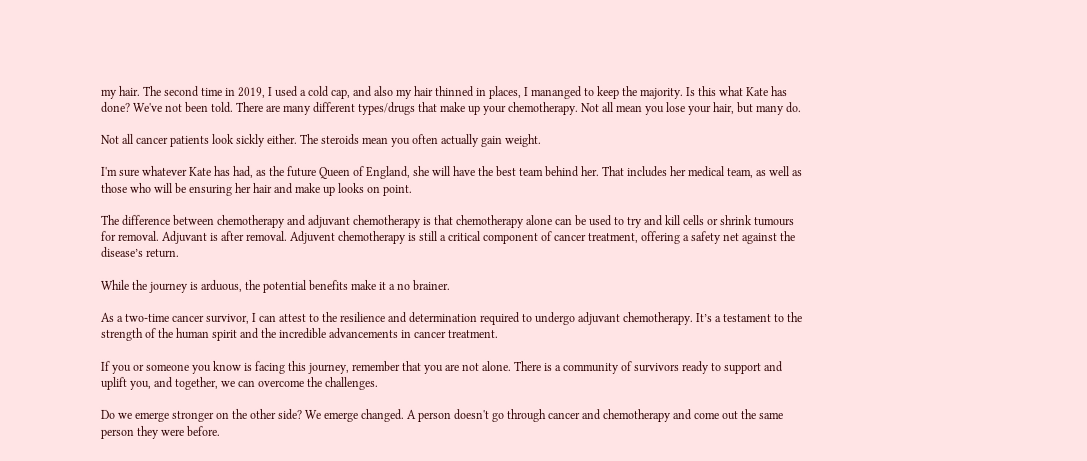my hair. The second time in 2019, I used a cold cap, and also my hair thinned in places, I mananged to keep the majority. Is this what Kate has done? We've not been told. There are many different types/drugs that make up your chemotherapy. Not all mean you lose your hair, but many do.

Not all cancer patients look sickly either. The steroids mean you often actually gain weight.

I'm sure whatever Kate has had, as the future Queen of England, she will have the best team behind her. That includes her medical team, as well as those who will be ensuring her hair and make up looks on point.

The difference between chemotherapy and adjuvant chemotherapy is that chemotherapy alone can be used to try and kill cells or shrink tumours for removal. Adjuvant is after removal. Adjuvent chemotherapy is still a critical component of cancer treatment, offering a safety net against the disease’s return.

While the journey is arduous, the potential benefits make it a no brainer.

As a two-time cancer survivor, I can attest to the resilience and determination required to undergo adjuvant chemotherapy. It’s a testament to the strength of the human spirit and the incredible advancements in cancer treatment.

If you or someone you know is facing this journey, remember that you are not alone. There is a community of survivors ready to support and uplift you, and together, we can overcome the challenges.

Do we emerge stronger on the other side? We emerge changed. A person doesn't go through cancer and chemotherapy and come out the same person they were before.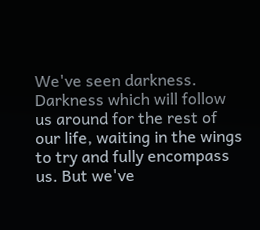We've seen darkness. Darkness which will follow us around for the rest of our life, waiting in the wings to try and fully encompass us. But we've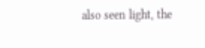also seen light, the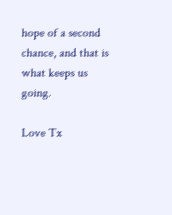hope of a second chance, and that is what keeps us going.

Love Tx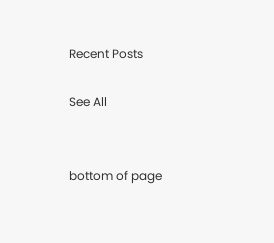Recent Posts

See All


bottom of page